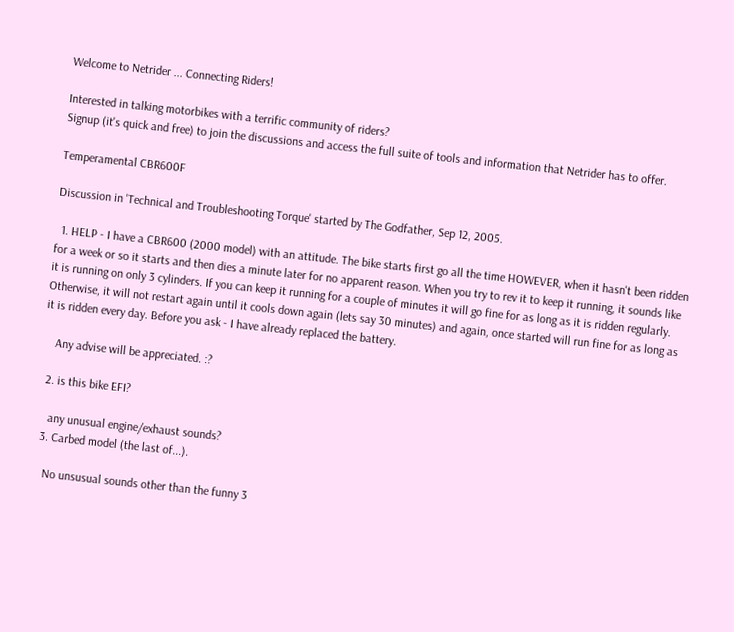Welcome to Netrider ... Connecting Riders!

Interested in talking motorbikes with a terrific community of riders?
Signup (it's quick and free) to join the discussions and access the full suite of tools and information that Netrider has to offer.

Temperamental CBR600F

Discussion in 'Technical and Troubleshooting Torque' started by The Godfather, Sep 12, 2005.

  1. HELP - I have a CBR600 (2000 model) with an attitude. The bike starts first go all the time HOWEVER, when it hasn't been ridden for a week or so it starts and then dies a minute later for no apparent reason. When you try to rev it to keep it running, it sounds like it is running on only 3 cylinders. If you can keep it running for a couple of minutes it will go fine for as long as it is ridden regularly. Otherwise, it will not restart again until it cools down again (lets say 30 minutes) and again, once started will run fine for as long as it is ridden every day. Before you ask - I have already replaced the battery.

    Any advise will be appreciated. :?

  2. is this bike EFI?

    any unusual engine/exhaust sounds?
  3. Carbed model (the last of...).

    No unsusual sounds other than the funny 3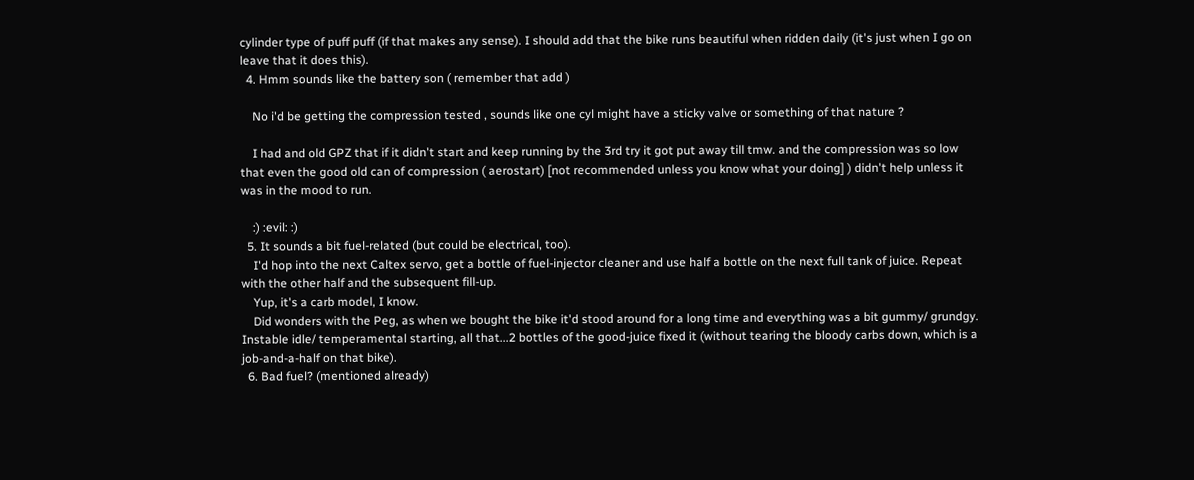cylinder type of puff puff (if that makes any sense). I should add that the bike runs beautiful when ridden daily (it's just when I go on leave that it does this).
  4. Hmm sounds like the battery son ( remember that add )

    No i'd be getting the compression tested , sounds like one cyl might have a sticky valve or something of that nature ?

    I had and old GPZ that if it didn't start and keep running by the 3rd try it got put away till tmw. and the compression was so low that even the good old can of compression ( aerostart) [not recommended unless you know what your doing] ) didn't help unless it was in the mood to run.

    :) :evil: :)
  5. It sounds a bit fuel-related (but could be electrical, too).
    I'd hop into the next Caltex servo, get a bottle of fuel-injector cleaner and use half a bottle on the next full tank of juice. Repeat with the other half and the subsequent fill-up.
    Yup, it's a carb model, I know.
    Did wonders with the Peg, as when we bought the bike it'd stood around for a long time and everything was a bit gummy/ grundgy. Instable idle/ temperamental starting, all that...2 bottles of the good-juice fixed it (without tearing the bloody carbs down, which is a job-and-a-half on that bike).
  6. Bad fuel? (mentioned already)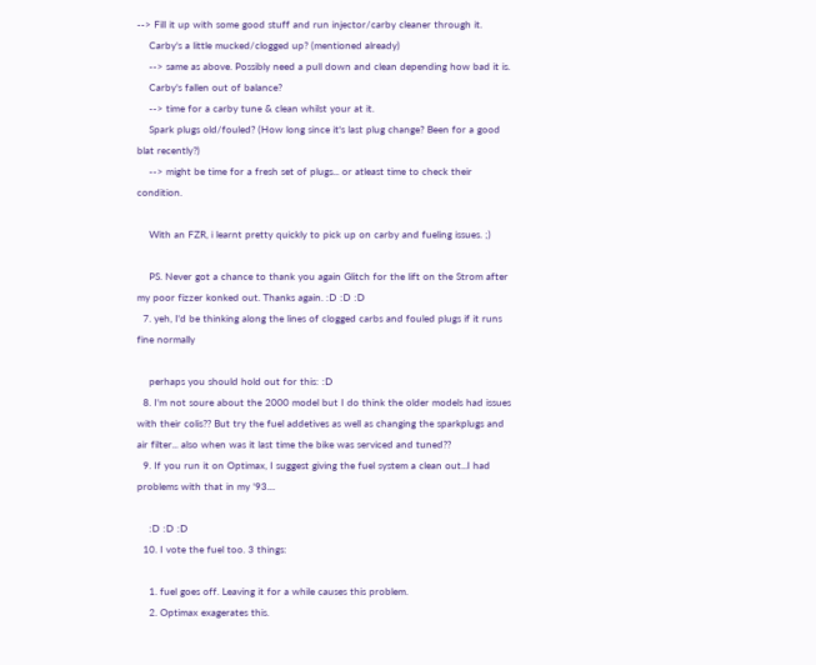--> Fill it up with some good stuff and run injector/carby cleaner through it.
    Carby's a little mucked/clogged up? (mentioned already)
    --> same as above. Possibly need a pull down and clean depending how bad it is.
    Carby's fallen out of balance?
    --> time for a carby tune & clean whilst your at it.
    Spark plugs old/fouled? (How long since it's last plug change? Been for a good blat recently?)
    --> might be time for a fresh set of plugs... or atleast time to check their condition.

    With an FZR, i learnt pretty quickly to pick up on carby and fueling issues. ;)

    PS. Never got a chance to thank you again Glitch for the lift on the Strom after my poor fizzer konked out. Thanks again. :D :D :D
  7. yeh, I'd be thinking along the lines of clogged carbs and fouled plugs if it runs fine normally

    perhaps you should hold out for this: :D
  8. I'm not soure about the 2000 model but I do think the older models had issues with their colis?? But try the fuel addetives as well as changing the sparkplugs and air filter... also when was it last time the bike was serviced and tuned??
  9. If you run it on Optimax, I suggest giving the fuel system a clean out...I had problems with that in my '93....

    :D :D :D
  10. I vote the fuel too. 3 things:

    1. fuel goes off. Leaving it for a while causes this problem.
    2. Optimax exagerates this.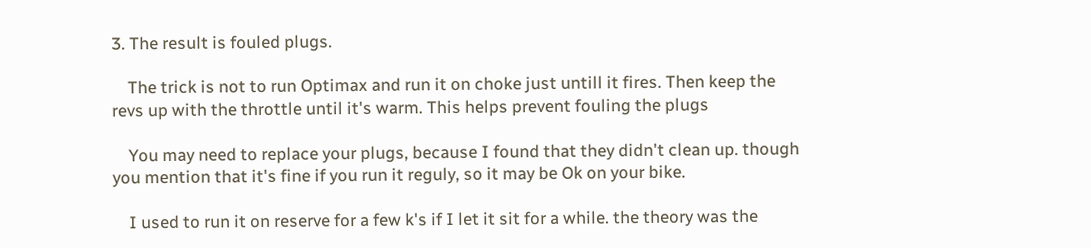3. The result is fouled plugs.

    The trick is not to run Optimax and run it on choke just untill it fires. Then keep the revs up with the throttle until it's warm. This helps prevent fouling the plugs

    You may need to replace your plugs, because I found that they didn't clean up. though you mention that it's fine if you run it reguly, so it may be Ok on your bike.

    I used to run it on reserve for a few k's if I let it sit for a while. the theory was the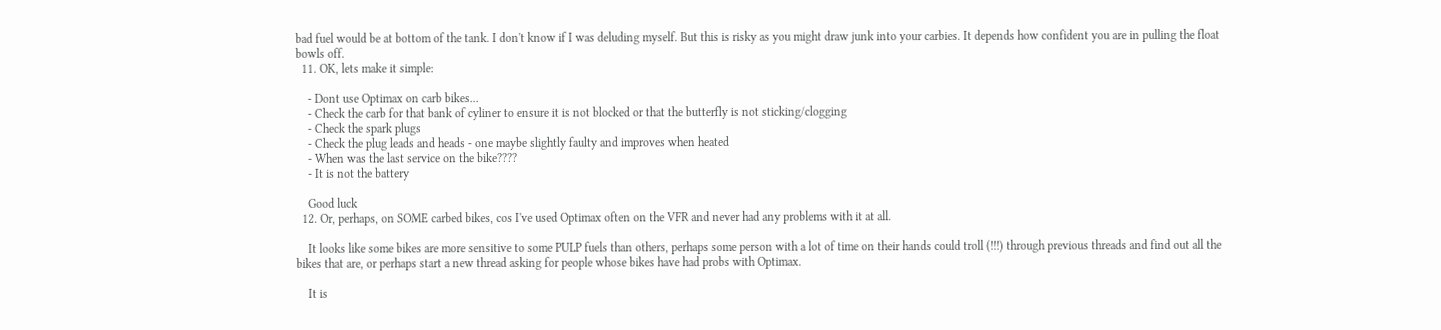bad fuel would be at bottom of the tank. I don't know if I was deluding myself. But this is risky as you might draw junk into your carbies. It depends how confident you are in pulling the float bowls off.
  11. OK, lets make it simple:

    - Dont use Optimax on carb bikes...
    - Check the carb for that bank of cyliner to ensure it is not blocked or that the butterfly is not sticking/clogging
    - Check the spark plugs
    - Check the plug leads and heads - one maybe slightly faulty and improves when heated
    - When was the last service on the bike????
    - It is not the battery

    Good luck
  12. Or, perhaps, on SOME carbed bikes, cos I've used Optimax often on the VFR and never had any problems with it at all.

    It looks like some bikes are more sensitive to some PULP fuels than others, perhaps some person with a lot of time on their hands could troll (!!!) through previous threads and find out all the bikes that are, or perhaps start a new thread asking for people whose bikes have had probs with Optimax.

    It is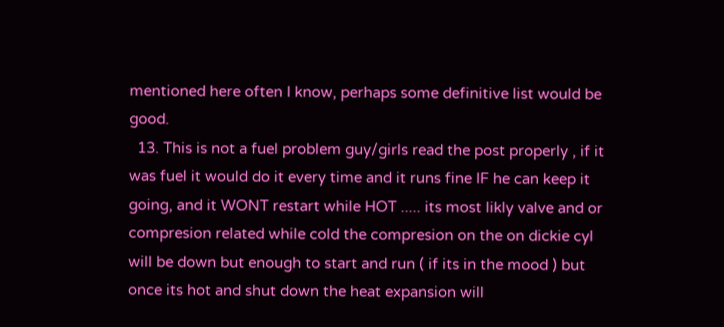mentioned here often I know, perhaps some definitive list would be good.
  13. This is not a fuel problem guy/girls read the post properly , if it was fuel it would do it every time and it runs fine IF he can keep it going, and it WONT restart while HOT ..... its most likly valve and or compresion related while cold the compresion on the on dickie cyl will be down but enough to start and run ( if its in the mood ) but once its hot and shut down the heat expansion will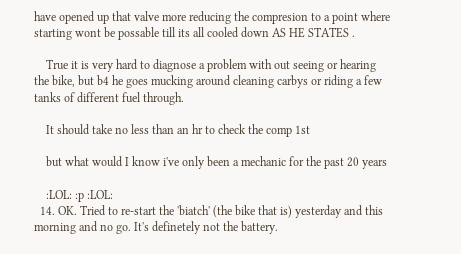have opened up that valve more reducing the compresion to a point where starting wont be possable till its all cooled down AS HE STATES .

    True it is very hard to diagnose a problem with out seeing or hearing the bike, but b4 he goes mucking around cleaning carbys or riding a few tanks of different fuel through.

    It should take no less than an hr to check the comp 1st

    but what would I know i've only been a mechanic for the past 20 years

    :LOL: :p :LOL:
  14. OK. Tried to re-start the 'biatch' (the bike that is) yesterday and this morning and no go. It's definetely not the battery.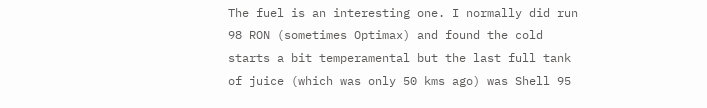The fuel is an interesting one. I normally did run 98 RON (sometimes Optimax) and found the cold starts a bit temperamental but the last full tank of juice (which was only 50 kms ago) was Shell 95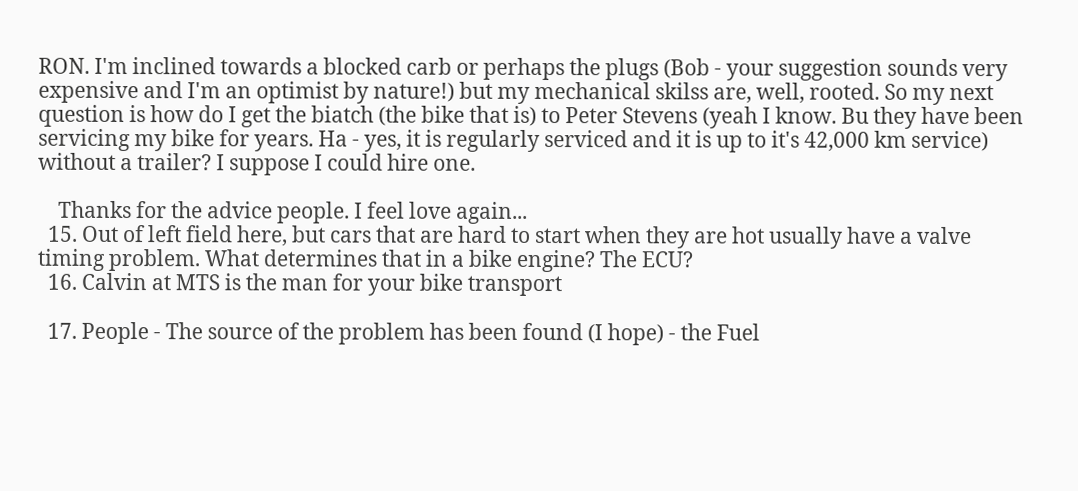RON. I'm inclined towards a blocked carb or perhaps the plugs (Bob - your suggestion sounds very expensive and I'm an optimist by nature!) but my mechanical skilss are, well, rooted. So my next question is how do I get the biatch (the bike that is) to Peter Stevens (yeah I know. Bu they have been servicing my bike for years. Ha - yes, it is regularly serviced and it is up to it's 42,000 km service) without a trailer? I suppose I could hire one.

    Thanks for the advice people. I feel love again...
  15. Out of left field here, but cars that are hard to start when they are hot usually have a valve timing problem. What determines that in a bike engine? The ECU?
  16. Calvin at MTS is the man for your bike transport

  17. People - The source of the problem has been found (I hope) - the Fuel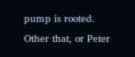pump is rooted. Other that, or Peter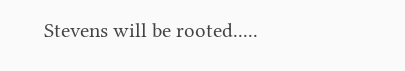Stevens will be rooted.....